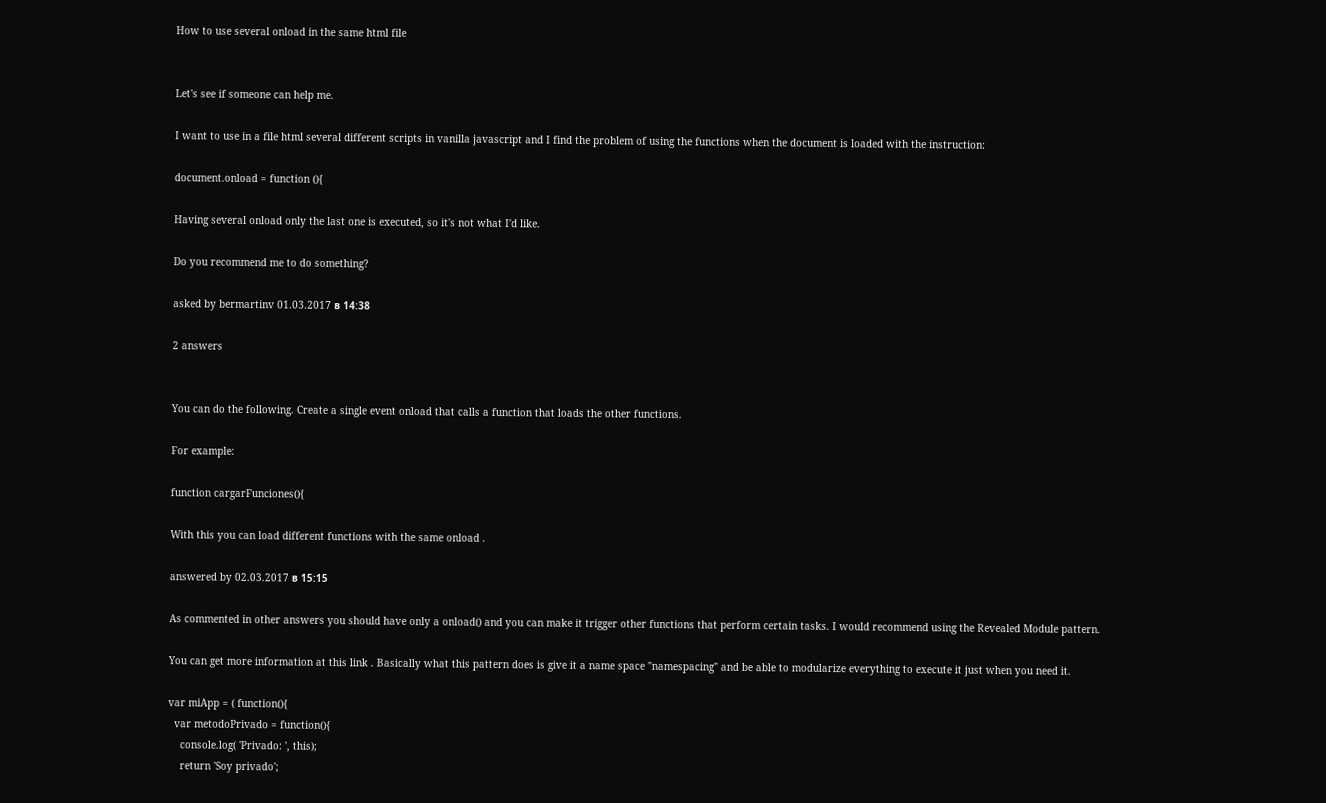How to use several onload in the same html file


Let's see if someone can help me.

I want to use in a file html several different scripts in vanilla javascript and I find the problem of using the functions when the document is loaded with the instruction:

document.onload = function (){

Having several onload only the last one is executed, so it's not what I'd like.

Do you recommend me to do something?

asked by bermartinv 01.03.2017 в 14:38

2 answers


You can do the following. Create a single event onload that calls a function that loads the other functions.

For example:

function cargarFunciones(){

With this you can load different functions with the same onload .

answered by 02.03.2017 в 15:15

As commented in other answers you should have only a onload() and you can make it trigger other functions that perform certain tasks. I would recommend using the Revealed Module pattern.

You can get more information at this link . Basically what this pattern does is give it a name space "namespacing" and be able to modularize everything to execute it just when you need it.

var miApp = ( function(){
  var metodoPrivado = function(){
    console.log( 'Privado: ', this);
    return 'Soy privado';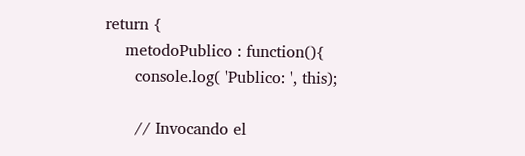return {
    metodoPublico : function(){
      console.log( 'Publico: ', this);

      // Invocando el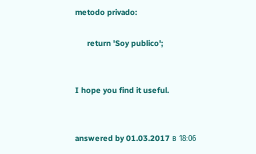metodo privado:

      return 'Soy publico';


I hope you find it useful.


answered by 01.03.2017 в 18:06